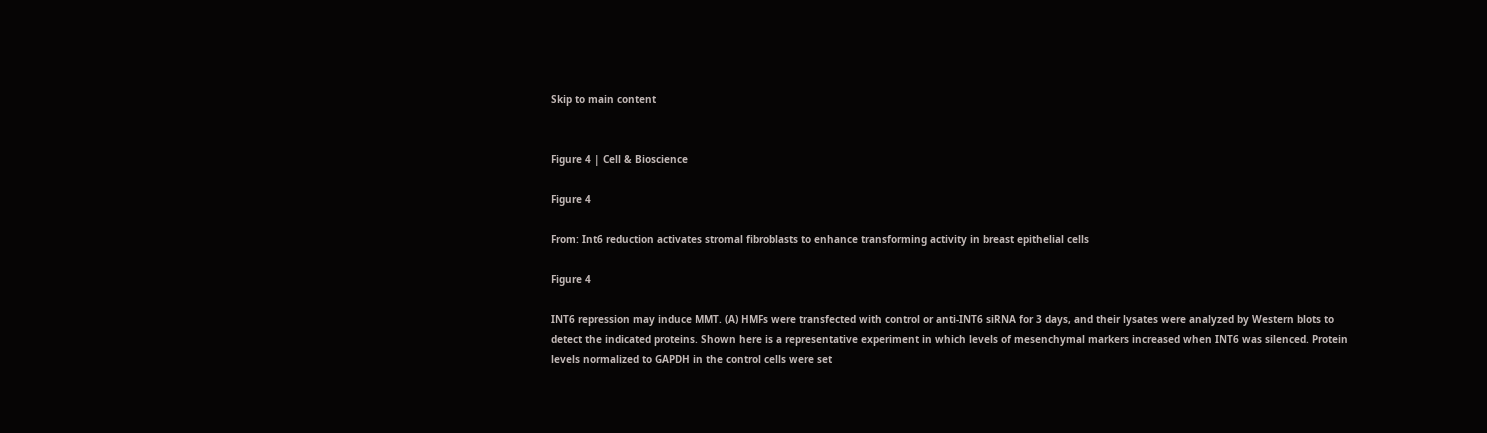Skip to main content


Figure 4 | Cell & Bioscience

Figure 4

From: Int6 reduction activates stromal fibroblasts to enhance transforming activity in breast epithelial cells

Figure 4

INT6 repression may induce MMT. (A) HMFs were transfected with control or anti-INT6 siRNA for 3 days, and their lysates were analyzed by Western blots to detect the indicated proteins. Shown here is a representative experiment in which levels of mesenchymal markers increased when INT6 was silenced. Protein levels normalized to GAPDH in the control cells were set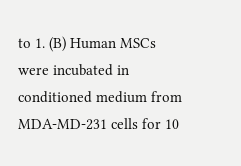to 1. (B) Human MSCs were incubated in conditioned medium from MDA-MD-231 cells for 10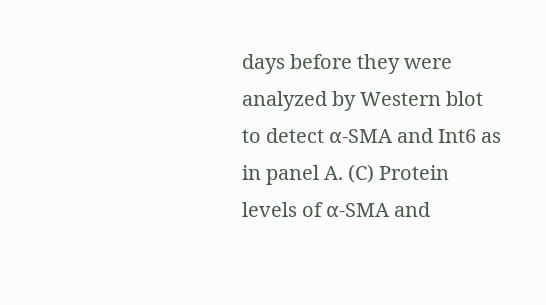days before they were analyzed by Western blot to detect α-SMA and Int6 as in panel A. (C) Protein levels of α-SMA and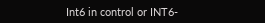Int6 in control or INT6-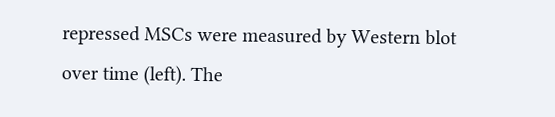repressed MSCs were measured by Western blot over time (left). The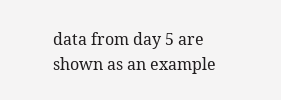data from day 5 are shown as an example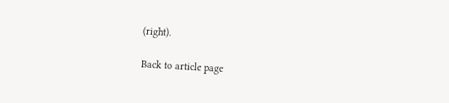(right).

Back to article page